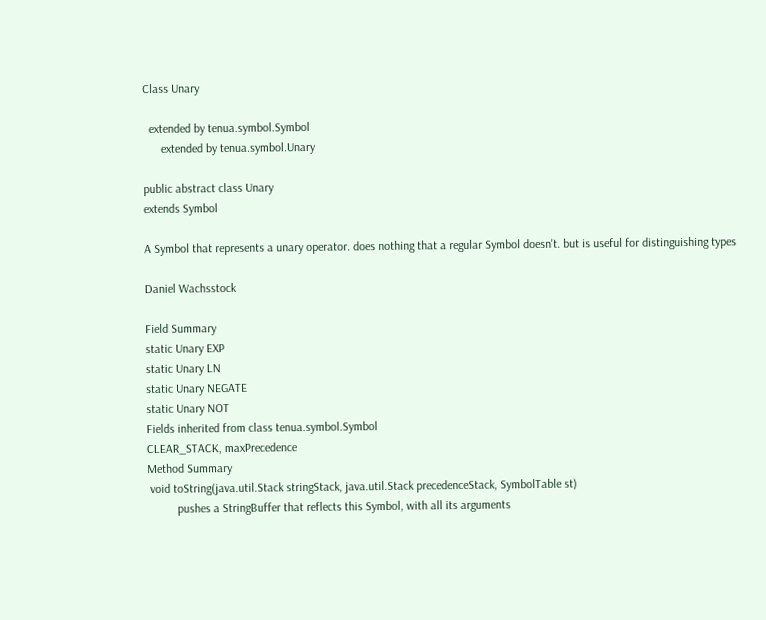Class Unary

  extended by tenua.symbol.Symbol
      extended by tenua.symbol.Unary

public abstract class Unary
extends Symbol

A Symbol that represents a unary operator. does nothing that a regular Symbol doesn't. but is useful for distinguishing types

Daniel Wachsstock

Field Summary
static Unary EXP
static Unary LN
static Unary NEGATE
static Unary NOT
Fields inherited from class tenua.symbol.Symbol
CLEAR_STACK, maxPrecedence
Method Summary
 void toString(java.util.Stack stringStack, java.util.Stack precedenceStack, SymbolTable st)
          pushes a StringBuffer that reflects this Symbol, with all its arguments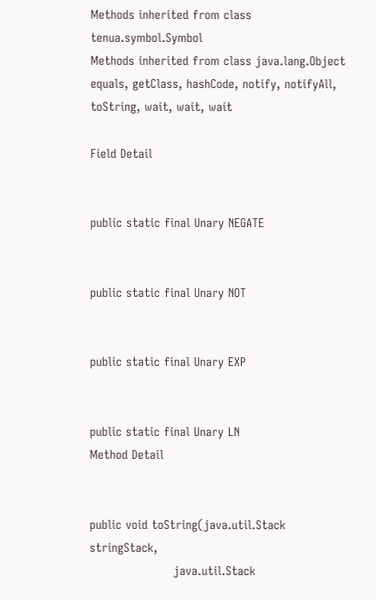Methods inherited from class tenua.symbol.Symbol
Methods inherited from class java.lang.Object
equals, getClass, hashCode, notify, notifyAll, toString, wait, wait, wait

Field Detail


public static final Unary NEGATE


public static final Unary NOT


public static final Unary EXP


public static final Unary LN
Method Detail


public void toString(java.util.Stack stringStack,
                     java.util.Stack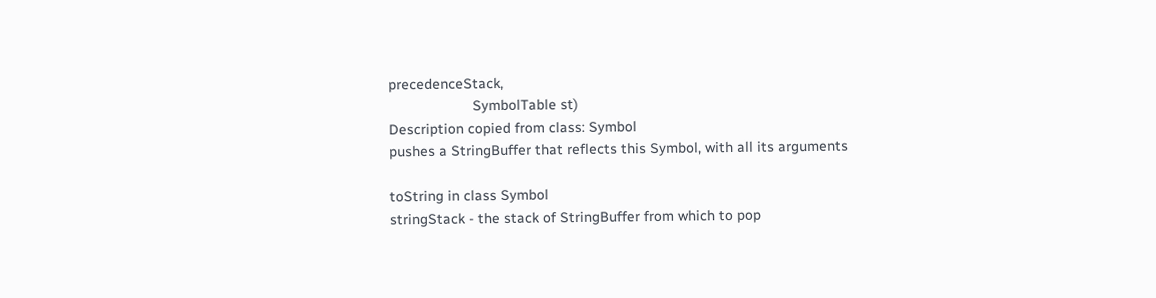precedenceStack,
                     SymbolTable st)
Description copied from class: Symbol
pushes a StringBuffer that reflects this Symbol, with all its arguments

toString in class Symbol
stringStack - the stack of StringBuffer from which to pop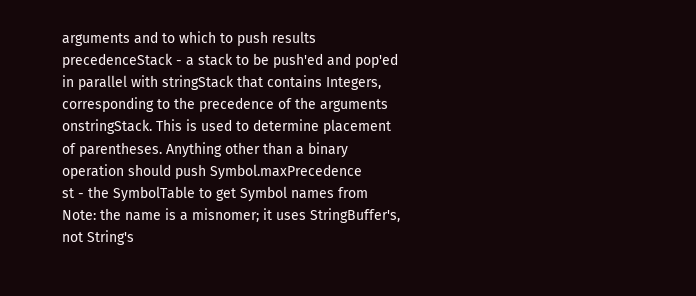arguments and to which to push results
precedenceStack - a stack to be push'ed and pop'ed in parallel with stringStack that contains Integers, corresponding to the precedence of the arguments onstringStack. This is used to determine placement of parentheses. Anything other than a binary operation should push Symbol.maxPrecedence
st - the SymbolTable to get Symbol names from Note: the name is a misnomer; it uses StringBuffer's, not String's